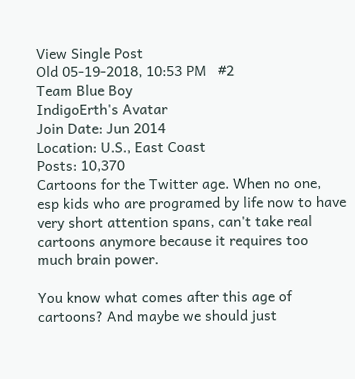View Single Post
Old 05-19-2018, 10:53 PM   #2
Team Blue Boy
IndigoErth's Avatar
Join Date: Jun 2014
Location: U.S., East Coast
Posts: 10,370
Cartoons for the Twitter age. When no one, esp kids who are programed by life now to have very short attention spans, can't take real cartoons anymore because it requires too much brain power.

You know what comes after this age of cartoons? And maybe we should just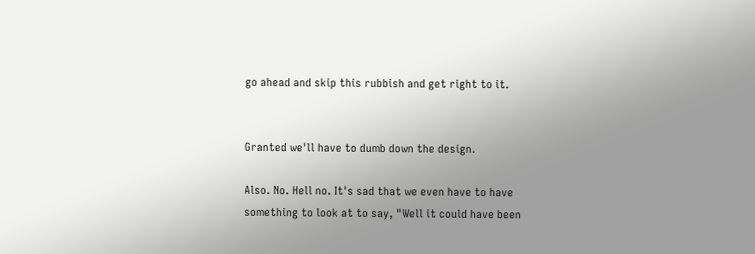go ahead and skip this rubbish and get right to it.


Granted we'll have to dumb down the design.

Also. No. Hell no. It's sad that we even have to have something to look at to say, "Well it could have been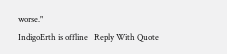worse."
IndigoErth is offline   Reply With Quote